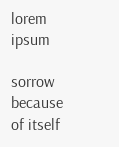lorem ipsum

sorrow because of itself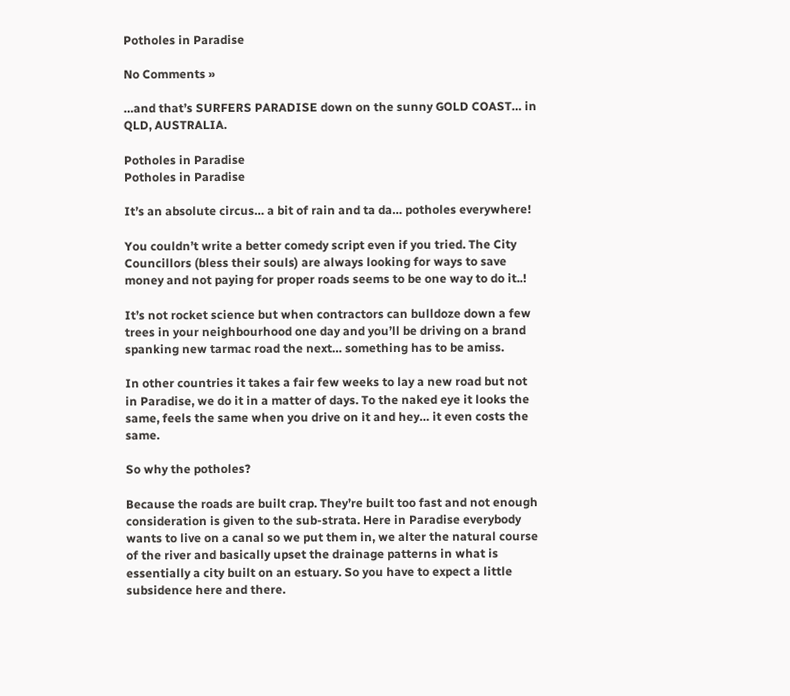Potholes in Paradise

No Comments »

…and that’s SURFERS PARADISE down on the sunny GOLD COAST… in QLD, AUSTRALIA.

Potholes in Paradise
Potholes in Paradise

It’s an absolute circus… a bit of rain and ta da… potholes everywhere!

You couldn’t write a better comedy script even if you tried. The City Councillors (bless their souls) are always looking for ways to save money and not paying for proper roads seems to be one way to do it..!

It’s not rocket science but when contractors can bulldoze down a few trees in your neighbourhood one day and you’ll be driving on a brand spanking new tarmac road the next… something has to be amiss.

In other countries it takes a fair few weeks to lay a new road but not in Paradise, we do it in a matter of days. To the naked eye it looks the same, feels the same when you drive on it and hey… it even costs the same.

So why the potholes?

Because the roads are built crap. They’re built too fast and not enough consideration is given to the sub-strata. Here in Paradise everybody wants to live on a canal so we put them in, we alter the natural course of the river and basically upset the drainage patterns in what is essentially a city built on an estuary. So you have to expect a little subsidence here and there.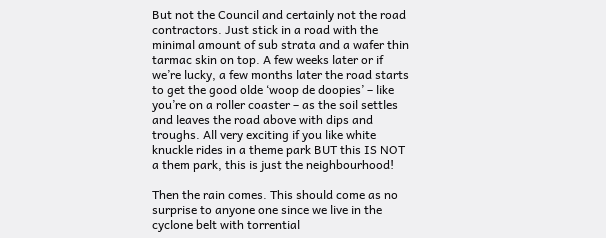But not the Council and certainly not the road contractors. Just stick in a road with the minimal amount of sub strata and a wafer thin tarmac skin on top. A few weeks later or if we’re lucky, a few months later the road starts to get the good olde ‘woop de doopies’ – like you’re on a roller coaster – as the soil settles and leaves the road above with dips and troughs. All very exciting if you like white knuckle rides in a theme park BUT this IS NOT a them park, this is just the neighbourhood!

Then the rain comes. This should come as no surprise to anyone one since we live in the cyclone belt with torrential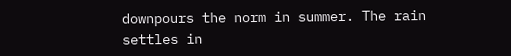downpours the norm in summer. The rain settles in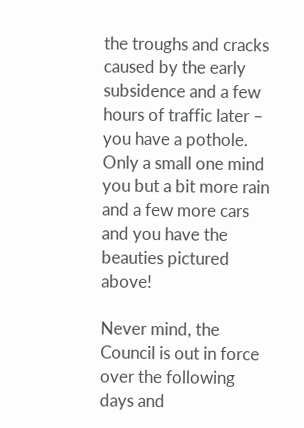the troughs and cracks caused by the early subsidence and a few hours of traffic later – you have a pothole. Only a small one mind you but a bit more rain and a few more cars and you have the beauties pictured above!

Never mind, the Council is out in force over the following days and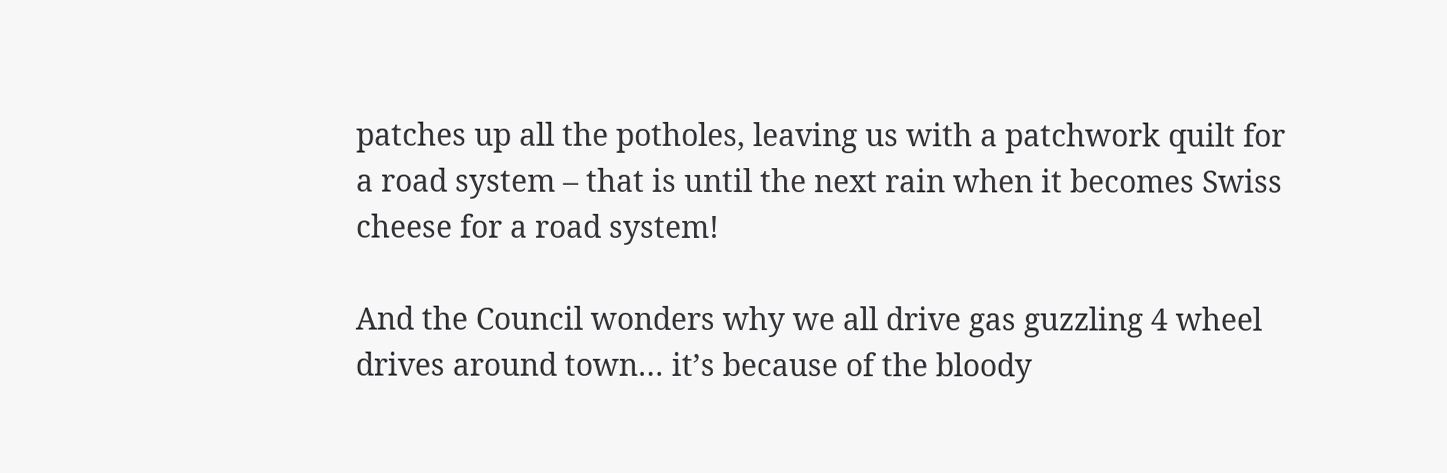patches up all the potholes, leaving us with a patchwork quilt for a road system – that is until the next rain when it becomes Swiss cheese for a road system!

And the Council wonders why we all drive gas guzzling 4 wheel drives around town… it’s because of the bloody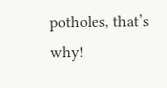potholes, that’s why!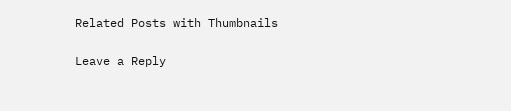Related Posts with Thumbnails

Leave a Reply